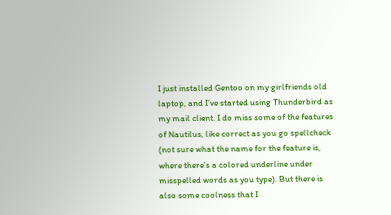I just installed Gentoo on my girlfriends old laptop, and I’ve started using Thunderbird as my mail client. I do miss some of the features of Nautilus, like correct as you go spellcheck (not sure what the name for the feature is, where there’s a colored underline under misspelled words as you type). But there is also some coolness that I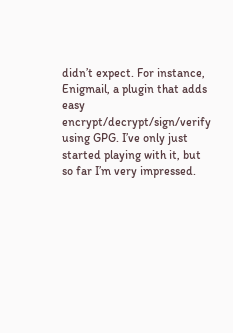didn’t expect. For instance, Enigmail, a plugin that adds easy encrypt/decrypt/sign/verify using GPG. I’ve only just started playing with it, but so far I’m very impressed.